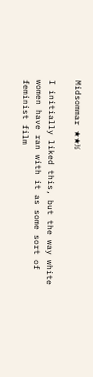Midsommar ★★½

I initially liked this, but the way white women have ran with it as some sort of feminist film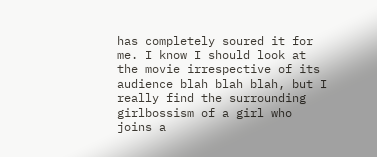has completely soured it for me. I know I should look at the movie irrespective of its audience blah blah blah, but I really find the surrounding girlbossism of a girl who joins a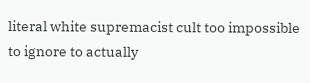literal white supremacist cult too impossible to ignore to actually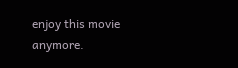enjoy this movie anymore.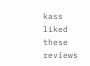kass liked these reviews